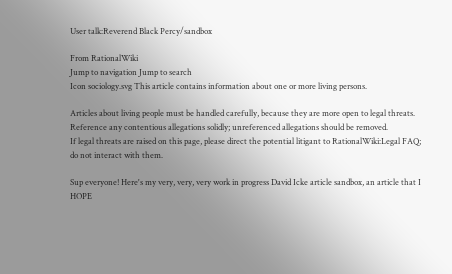User talk:Reverend Black Percy/sandbox

From RationalWiki
Jump to navigation Jump to search
Icon sociology.svg This article contains information about one or more living persons.

Articles about living people must be handled carefully, because they are more open to legal threats.
Reference any contentious allegations solidly; unreferenced allegations should be removed.
If legal threats are raised on this page, please direct the potential litigant to RationalWiki:Legal FAQ; do not interact with them.

Sup everyone! Here's my very, very, very work in progress David Icke article sandbox, an article that I HOPE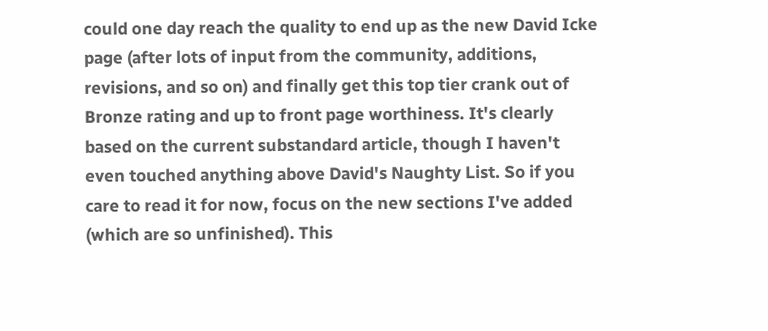could one day reach the quality to end up as the new David Icke page (after lots of input from the community, additions, revisions, and so on) and finally get this top tier crank out of Bronze rating and up to front page worthiness. It's clearly based on the current substandard article, though I haven't even touched anything above David's Naughty List. So if you care to read it for now, focus on the new sections I've added (which are so unfinished). This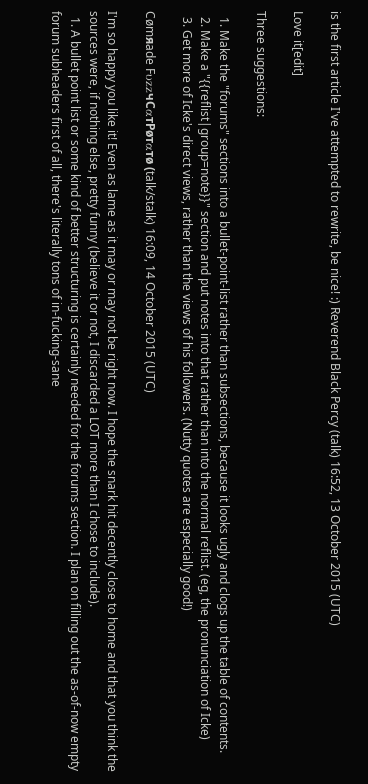is the first article I've attempted to rewrite, be nice! :) Reverend Black Percy (talk) 16:52, 13 October 2015 (UTC)

Love it[edit]

Three suggestions:

  1. Make the "forums" sections into a bullet-point-list rather than subsections, because it looks ugly and clogs up the table of contents.
  2. Make a "{{reflist|group=note}}" section and put notes into that rather than into the normal reflist. (eg, the pronunciation of Icke)
  3. Get more of Icke's direct views, rather than the views of his followers. (Nutty quotes are especially good!)

Cømяade FυzzчCαтPøтαтø (talk/stalk) 16:09, 14 October 2015 (UTC)

I'm so happy you like it! Even as lame as it may or may not be right now. I hope the snark hit decently close to home and that you think the sources were, if nothing else, pretty funny (believe it or not, I discarded a LOT more than I chose to include).
  1. A bullet point list or some kind of better structuring is certainly needed for the forums section. I plan on filling out the as-of-now empty forum subheaders first of all, there's literally tons of in-fucking-sane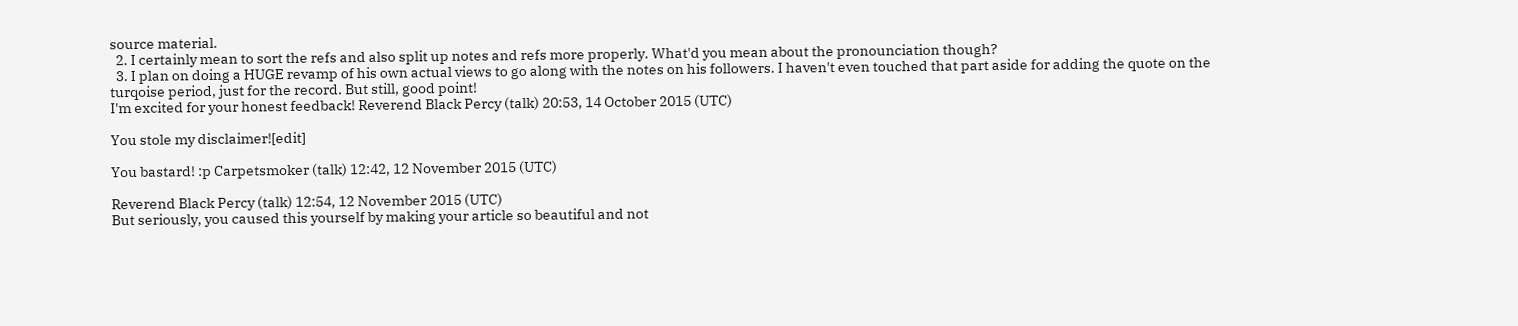source material.
  2. I certainly mean to sort the refs and also split up notes and refs more properly. What'd you mean about the pronounciation though?
  3. I plan on doing a HUGE revamp of his own actual views to go along with the notes on his followers. I haven't even touched that part aside for adding the quote on the turqoise period, just for the record. But still, good point!
I'm excited for your honest feedback! Reverend Black Percy (talk) 20:53, 14 October 2015 (UTC)

You stole my disclaimer![edit]

You bastard! :p Carpetsmoker (talk) 12:42, 12 November 2015 (UTC)

Reverend Black Percy (talk) 12:54, 12 November 2015 (UTC)
But seriously, you caused this yourself by making your article so beautiful and not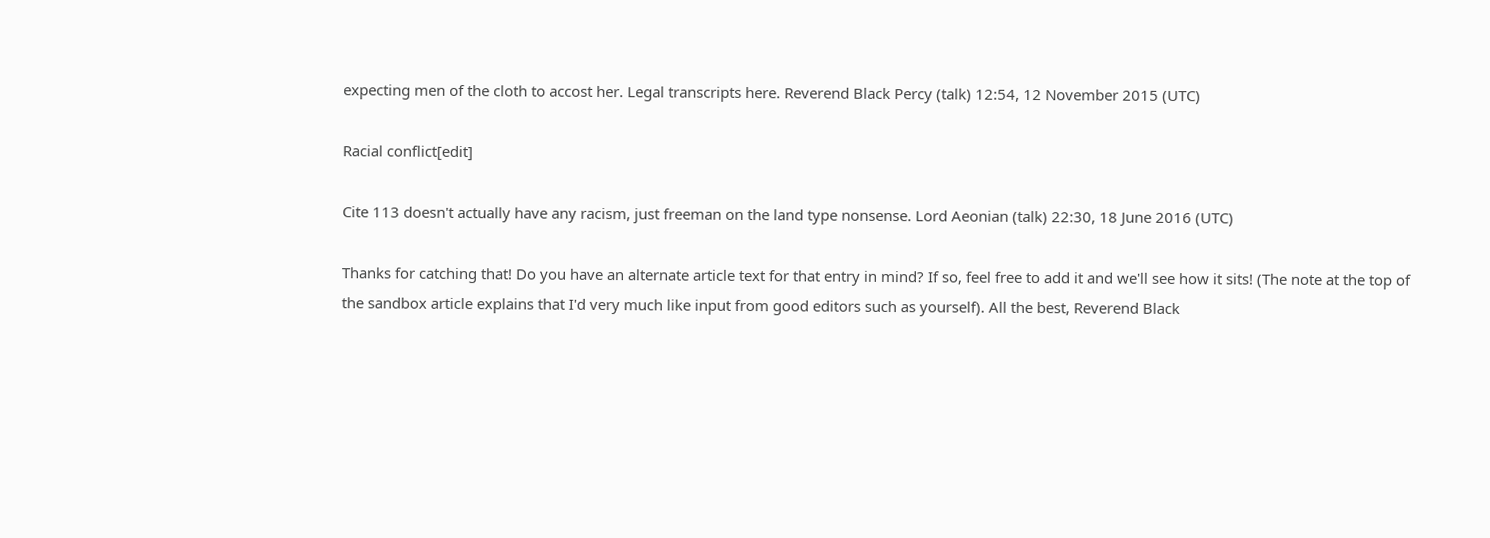expecting men of the cloth to accost her. Legal transcripts here. Reverend Black Percy (talk) 12:54, 12 November 2015 (UTC)

Racial conflict[edit]

Cite 113 doesn't actually have any racism, just freeman on the land type nonsense. Lord Aeonian (talk) 22:30, 18 June 2016 (UTC)

Thanks for catching that! Do you have an alternate article text for that entry in mind? If so, feel free to add it and we'll see how it sits! (The note at the top of the sandbox article explains that I'd very much like input from good editors such as yourself). All the best, Reverend Black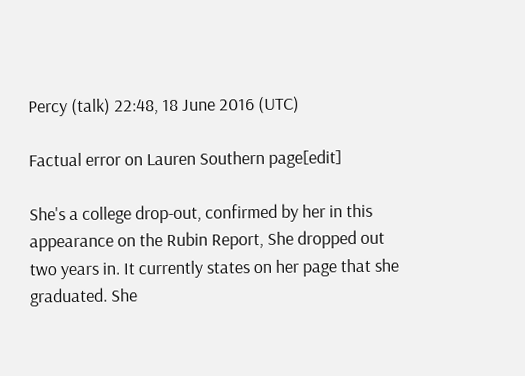Percy (talk) 22:48, 18 June 2016 (UTC)

Factual error on Lauren Southern page[edit]

She's a college drop-out, confirmed by her in this appearance on the Rubin Report, She dropped out two years in. It currently states on her page that she graduated. She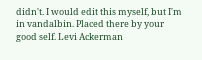didn't. I would edit this myself, but I'm in vandalbin. Placed there by your good self. Levi Ackerman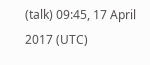(talk) 09:45, 17 April 2017 (UTC)